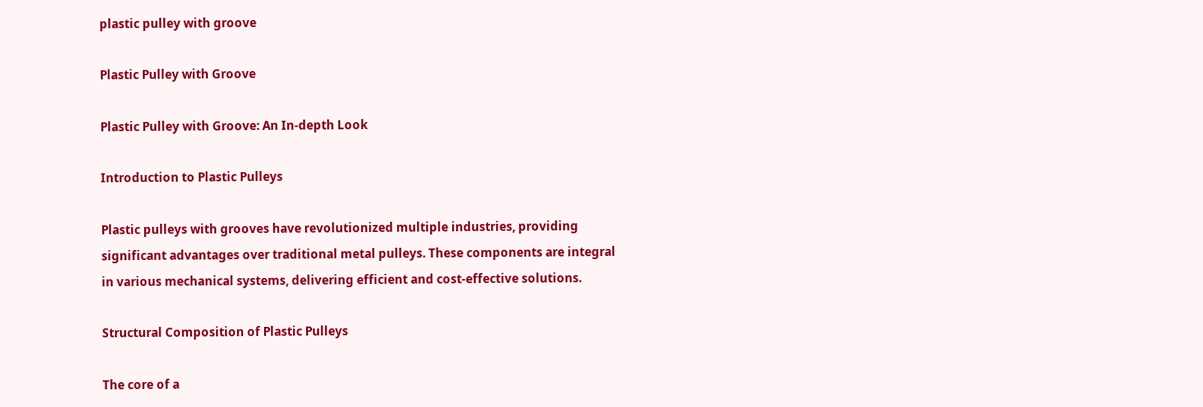plastic pulley with groove

Plastic Pulley with Groove

Plastic Pulley with Groove: An In-depth Look

Introduction to Plastic Pulleys

Plastic pulleys with grooves have revolutionized multiple industries, providing significant advantages over traditional metal pulleys. These components are integral in various mechanical systems, delivering efficient and cost-effective solutions.

Structural Composition of Plastic Pulleys

The core of a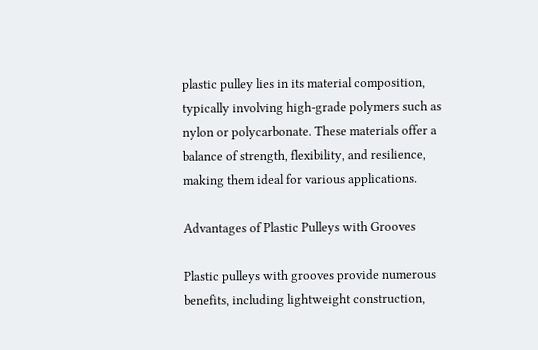plastic pulley lies in its material composition, typically involving high-grade polymers such as nylon or polycarbonate. These materials offer a balance of strength, flexibility, and resilience, making them ideal for various applications.

Advantages of Plastic Pulleys with Grooves

Plastic pulleys with grooves provide numerous benefits, including lightweight construction,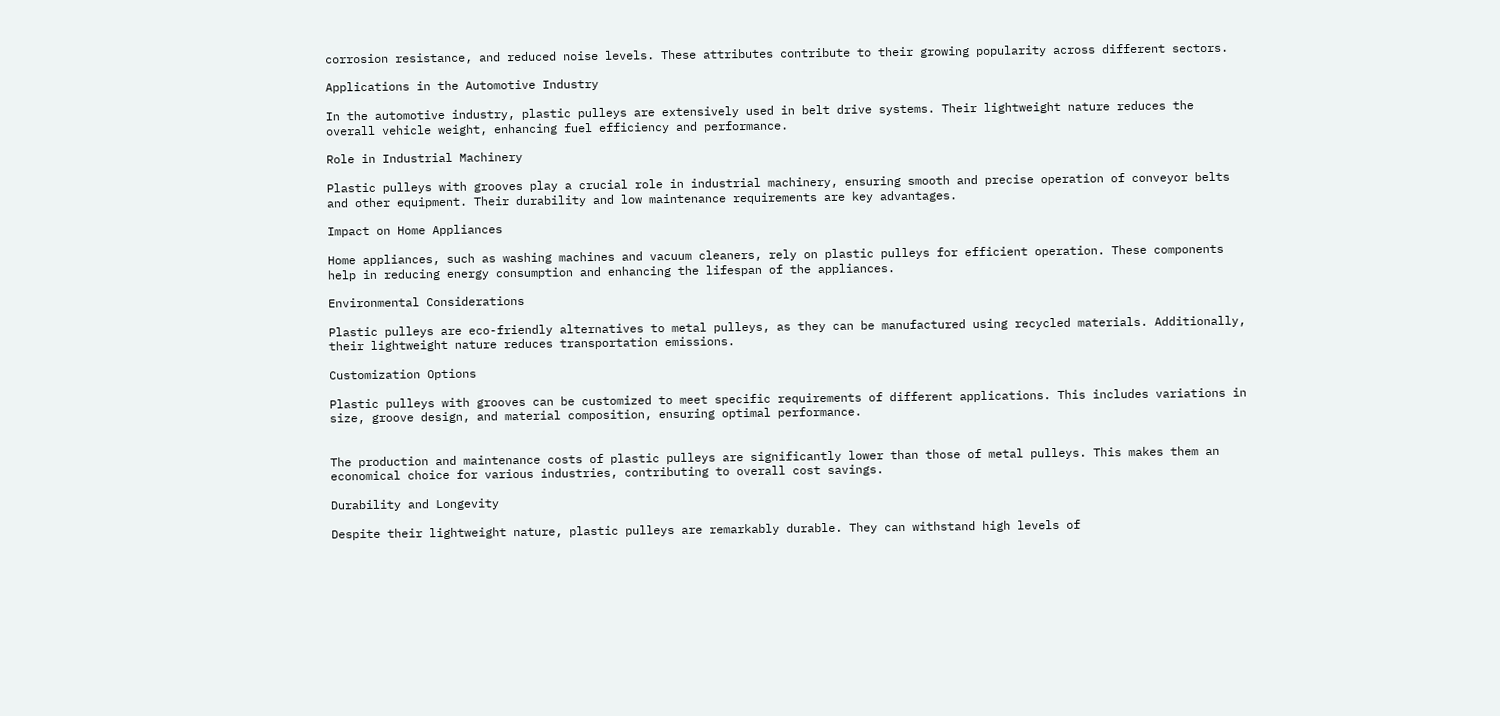corrosion resistance, and reduced noise levels. These attributes contribute to their growing popularity across different sectors.

Applications in the Automotive Industry

In the automotive industry, plastic pulleys are extensively used in belt drive systems. Their lightweight nature reduces the overall vehicle weight, enhancing fuel efficiency and performance.

Role in Industrial Machinery

Plastic pulleys with grooves play a crucial role in industrial machinery, ensuring smooth and precise operation of conveyor belts and other equipment. Their durability and low maintenance requirements are key advantages.

Impact on Home Appliances

Home appliances, such as washing machines and vacuum cleaners, rely on plastic pulleys for efficient operation. These components help in reducing energy consumption and enhancing the lifespan of the appliances.

Environmental Considerations

Plastic pulleys are eco-friendly alternatives to metal pulleys, as they can be manufactured using recycled materials. Additionally, their lightweight nature reduces transportation emissions.

Customization Options

Plastic pulleys with grooves can be customized to meet specific requirements of different applications. This includes variations in size, groove design, and material composition, ensuring optimal performance.


The production and maintenance costs of plastic pulleys are significantly lower than those of metal pulleys. This makes them an economical choice for various industries, contributing to overall cost savings.

Durability and Longevity

Despite their lightweight nature, plastic pulleys are remarkably durable. They can withstand high levels of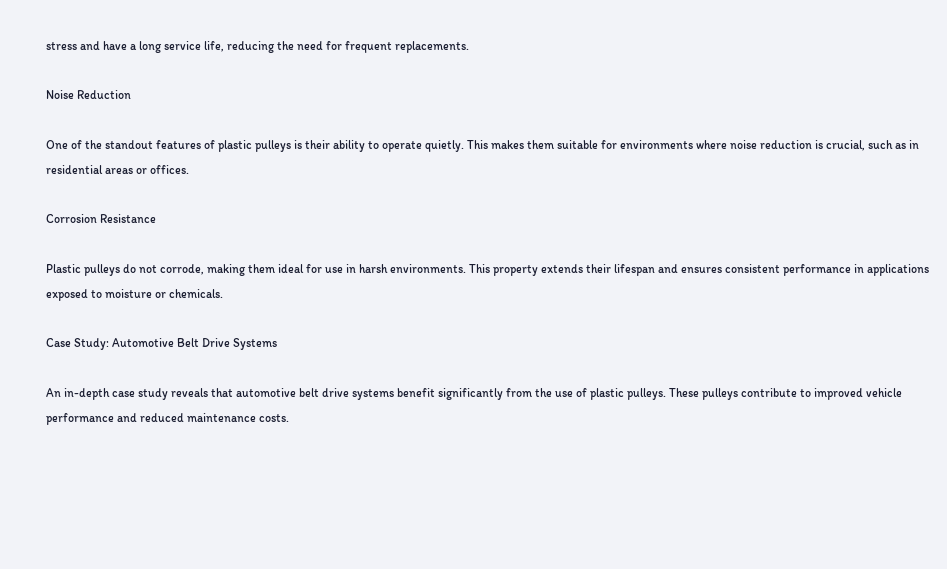stress and have a long service life, reducing the need for frequent replacements.

Noise Reduction

One of the standout features of plastic pulleys is their ability to operate quietly. This makes them suitable for environments where noise reduction is crucial, such as in residential areas or offices.

Corrosion Resistance

Plastic pulleys do not corrode, making them ideal for use in harsh environments. This property extends their lifespan and ensures consistent performance in applications exposed to moisture or chemicals.

Case Study: Automotive Belt Drive Systems

An in-depth case study reveals that automotive belt drive systems benefit significantly from the use of plastic pulleys. These pulleys contribute to improved vehicle performance and reduced maintenance costs.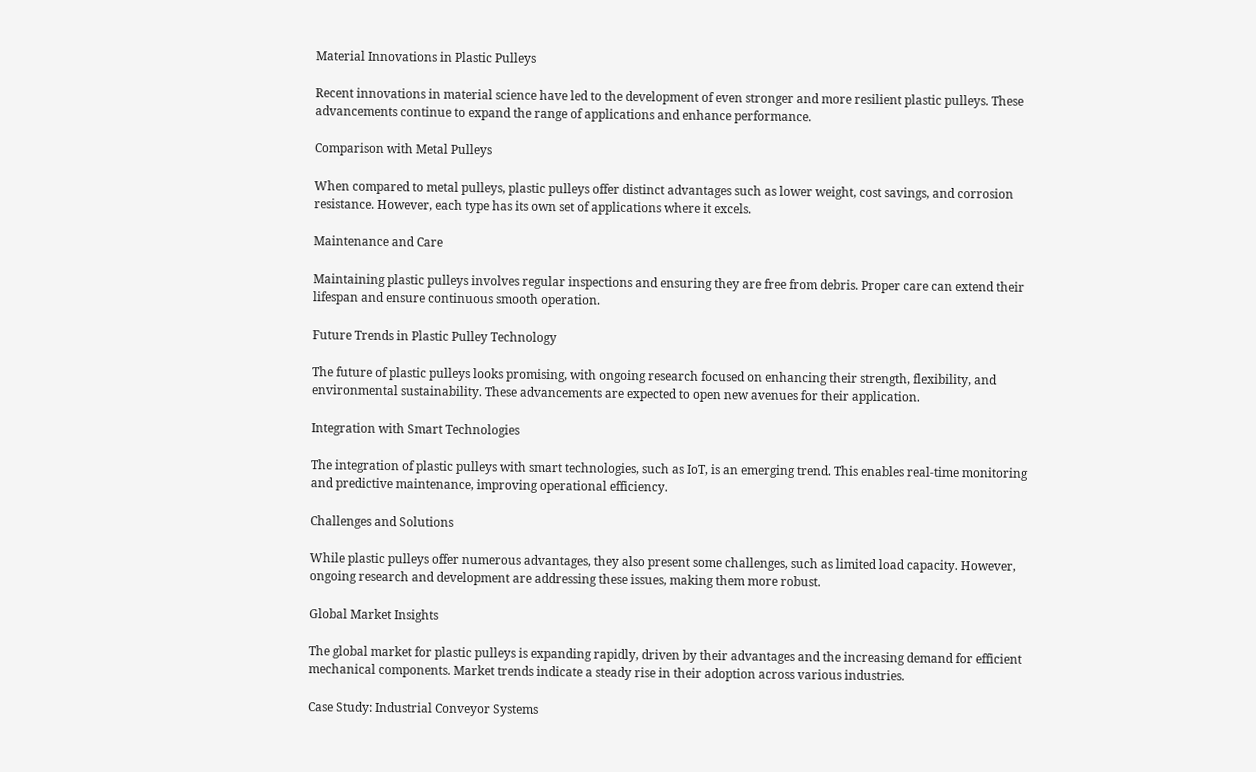Material Innovations in Plastic Pulleys

Recent innovations in material science have led to the development of even stronger and more resilient plastic pulleys. These advancements continue to expand the range of applications and enhance performance.

Comparison with Metal Pulleys

When compared to metal pulleys, plastic pulleys offer distinct advantages such as lower weight, cost savings, and corrosion resistance. However, each type has its own set of applications where it excels.

Maintenance and Care

Maintaining plastic pulleys involves regular inspections and ensuring they are free from debris. Proper care can extend their lifespan and ensure continuous smooth operation.

Future Trends in Plastic Pulley Technology

The future of plastic pulleys looks promising, with ongoing research focused on enhancing their strength, flexibility, and environmental sustainability. These advancements are expected to open new avenues for their application.

Integration with Smart Technologies

The integration of plastic pulleys with smart technologies, such as IoT, is an emerging trend. This enables real-time monitoring and predictive maintenance, improving operational efficiency.

Challenges and Solutions

While plastic pulleys offer numerous advantages, they also present some challenges, such as limited load capacity. However, ongoing research and development are addressing these issues, making them more robust.

Global Market Insights

The global market for plastic pulleys is expanding rapidly, driven by their advantages and the increasing demand for efficient mechanical components. Market trends indicate a steady rise in their adoption across various industries.

Case Study: Industrial Conveyor Systems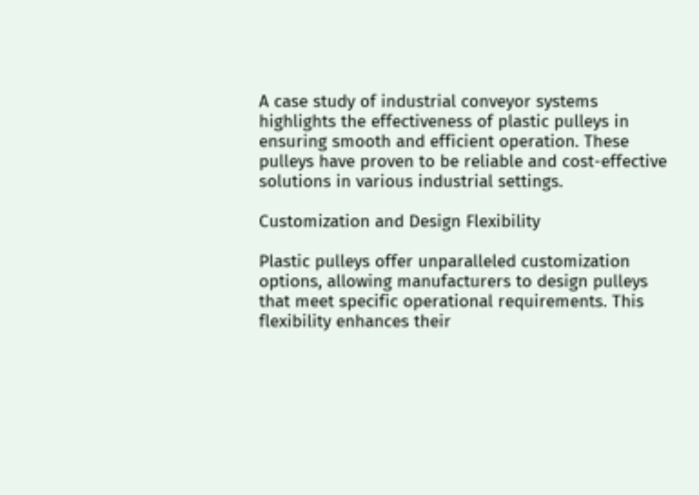A case study of industrial conveyor systems highlights the effectiveness of plastic pulleys in ensuring smooth and efficient operation. These pulleys have proven to be reliable and cost-effective solutions in various industrial settings.

Customization and Design Flexibility

Plastic pulleys offer unparalleled customization options, allowing manufacturers to design pulleys that meet specific operational requirements. This flexibility enhances their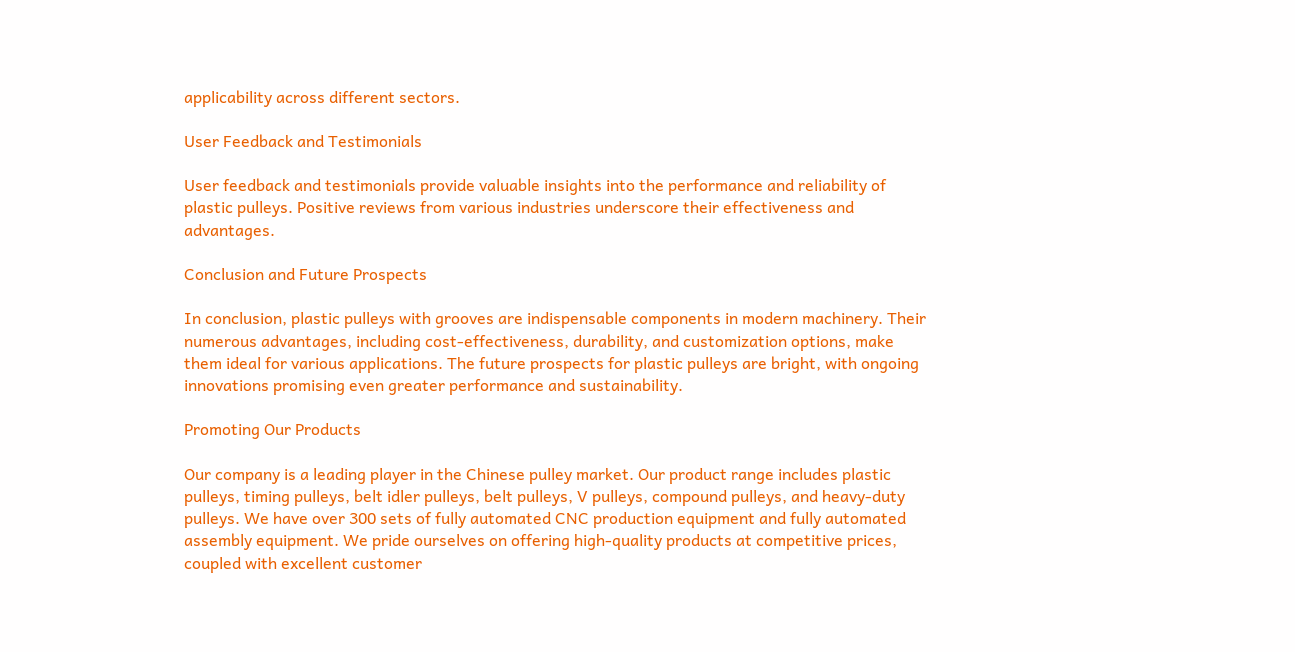applicability across different sectors.

User Feedback and Testimonials

User feedback and testimonials provide valuable insights into the performance and reliability of plastic pulleys. Positive reviews from various industries underscore their effectiveness and advantages.

Conclusion and Future Prospects

In conclusion, plastic pulleys with grooves are indispensable components in modern machinery. Their numerous advantages, including cost-effectiveness, durability, and customization options, make them ideal for various applications. The future prospects for plastic pulleys are bright, with ongoing innovations promising even greater performance and sustainability.

Promoting Our Products

Our company is a leading player in the Chinese pulley market. Our product range includes plastic pulleys, timing pulleys, belt idler pulleys, belt pulleys, V pulleys, compound pulleys, and heavy-duty pulleys. We have over 300 sets of fully automated CNC production equipment and fully automated assembly equipment. We pride ourselves on offering high-quality products at competitive prices, coupled with excellent customer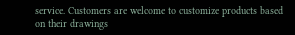service. Customers are welcome to customize products based on their drawings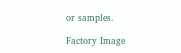or samples.

Factory Image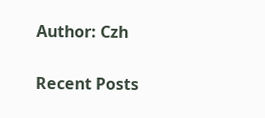Author: Czh


Recent Posts